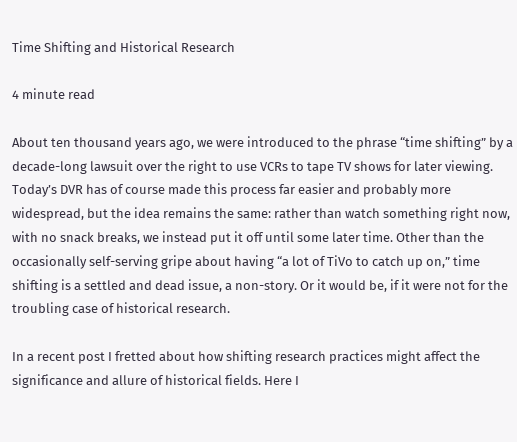Time Shifting and Historical Research

4 minute read

About ten thousand years ago, we were introduced to the phrase “time shifting” by a decade-long lawsuit over the right to use VCRs to tape TV shows for later viewing. Today’s DVR has of course made this process far easier and probably more widespread, but the idea remains the same: rather than watch something right now, with no snack breaks, we instead put it off until some later time. Other than the occasionally self-serving gripe about having “a lot of TiVo to catch up on,” time shifting is a settled and dead issue, a non-story. Or it would be, if it were not for the troubling case of historical research.

In a recent post I fretted about how shifting research practices might affect the significance and allure of historical fields. Here I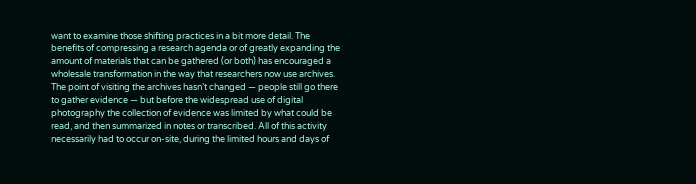want to examine those shifting practices in a bit more detail. The benefits of compressing a research agenda or of greatly expanding the amount of materials that can be gathered (or both) has encouraged a wholesale transformation in the way that researchers now use archives. The point of visiting the archives hasn’t changed — people still go there to gather evidence — but before the widespread use of digital photography the collection of evidence was limited by what could be read, and then summarized in notes or transcribed. All of this activity necessarily had to occur on-site, during the limited hours and days of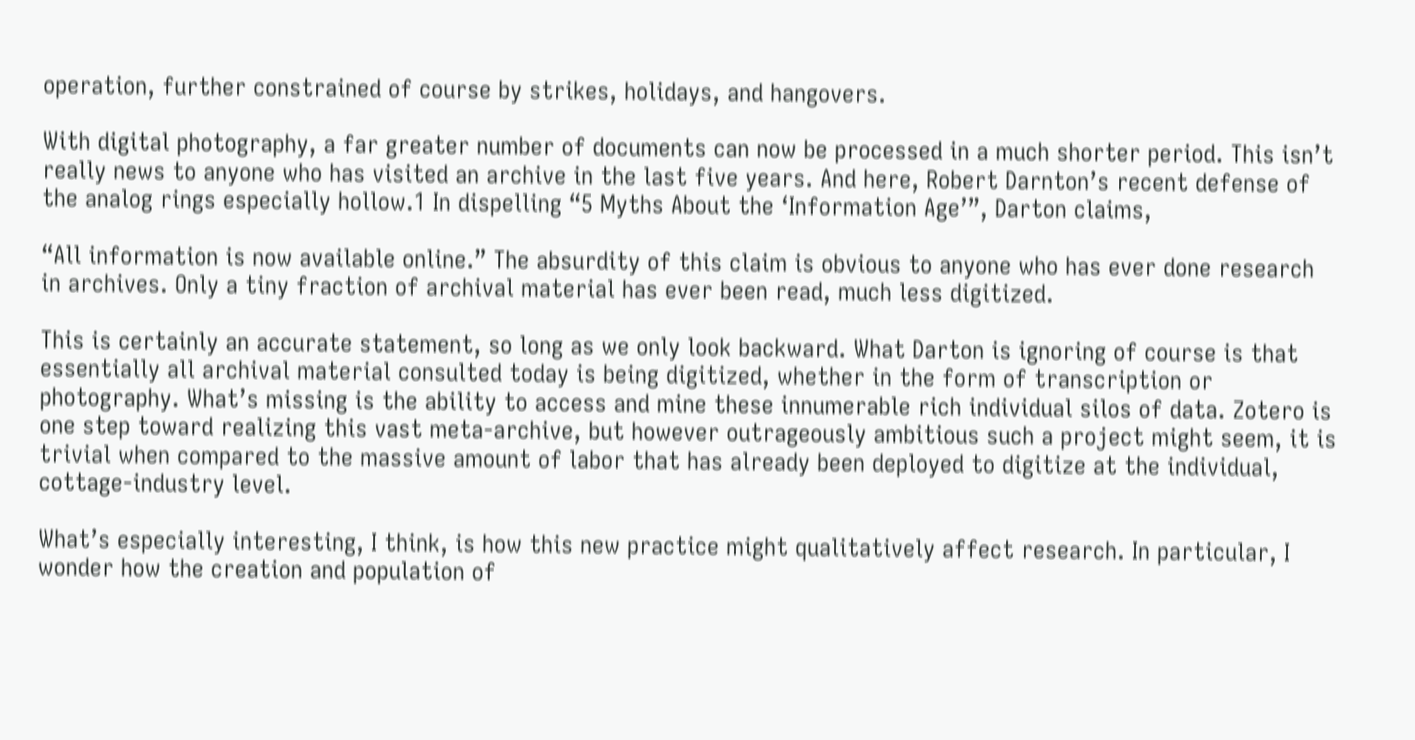operation, further constrained of course by strikes, holidays, and hangovers.

With digital photography, a far greater number of documents can now be processed in a much shorter period. This isn’t really news to anyone who has visited an archive in the last five years. And here, Robert Darnton’s recent defense of the analog rings especially hollow.1 In dispelling “5 Myths About the ‘Information Age’”, Darton claims,

“All information is now available online.” The absurdity of this claim is obvious to anyone who has ever done research in archives. Only a tiny fraction of archival material has ever been read, much less digitized.

This is certainly an accurate statement, so long as we only look backward. What Darton is ignoring of course is that essentially all archival material consulted today is being digitized, whether in the form of transcription or photography. What’s missing is the ability to access and mine these innumerable rich individual silos of data. Zotero is one step toward realizing this vast meta-archive, but however outrageously ambitious such a project might seem, it is trivial when compared to the massive amount of labor that has already been deployed to digitize at the individual, cottage-industry level.

What’s especially interesting, I think, is how this new practice might qualitatively affect research. In particular, I wonder how the creation and population of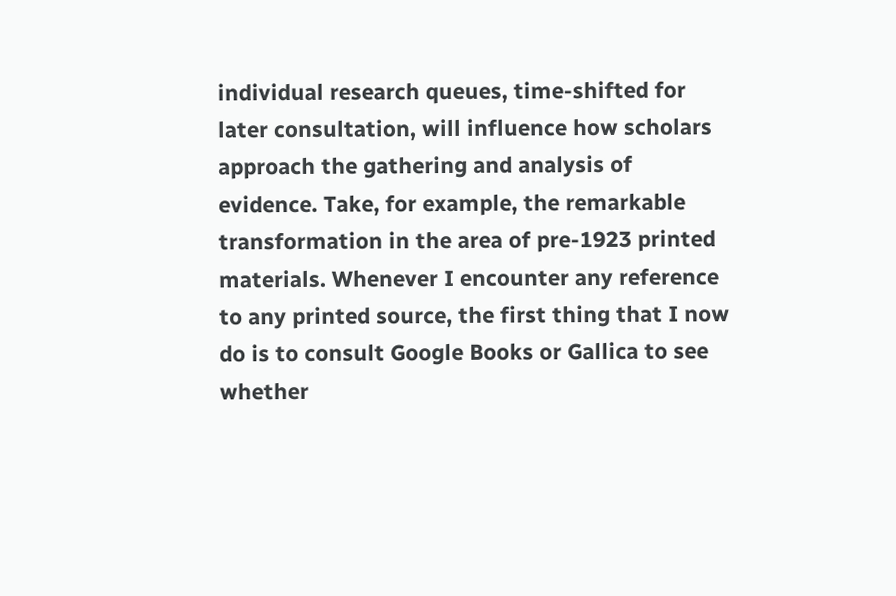individual research queues, time-shifted for later consultation, will influence how scholars approach the gathering and analysis of evidence. Take, for example, the remarkable transformation in the area of pre-1923 printed materials. Whenever I encounter any reference to any printed source, the first thing that I now do is to consult Google Books or Gallica to see whether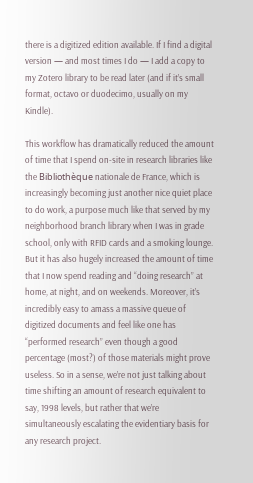there is a digitized edition available. If I find a digital version — and most times I do — I add a copy to my Zotero library to be read later (and if it’s small format, octavo or duodecimo, usually on my Kindle).

This workflow has dramatically reduced the amount of time that I spend on-site in research libraries like the Bibliothèque nationale de France, which is increasingly becoming just another nice quiet place to do work, a purpose much like that served by my neighborhood branch library when I was in grade school, only with RFID cards and a smoking lounge. But it has also hugely increased the amount of time that I now spend reading and “doing research” at home, at night, and on weekends. Moreover, it’s incredibly easy to amass a massive queue of digitized documents and feel like one has “performed research” even though a good percentage (most?) of those materials might prove useless. So in a sense, we’re not just talking about time shifting an amount of research equivalent to say, 1998 levels, but rather that we’re simultaneously escalating the evidentiary basis for any research project.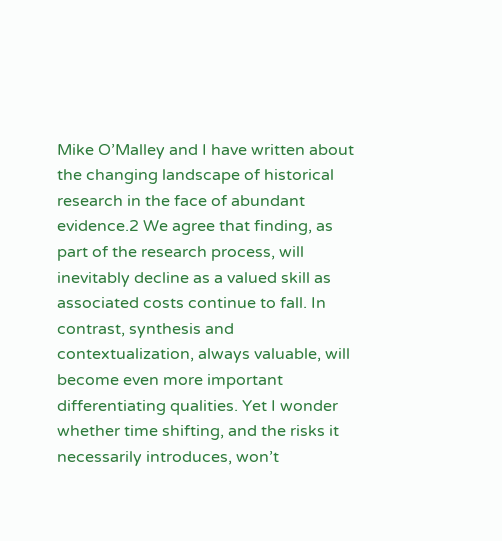Mike O’Malley and I have written about the changing landscape of historical research in the face of abundant evidence.2 We agree that finding, as part of the research process, will inevitably decline as a valued skill as associated costs continue to fall. In contrast, synthesis and contextualization, always valuable, will become even more important differentiating qualities. Yet I wonder whether time shifting, and the risks it necessarily introduces, won’t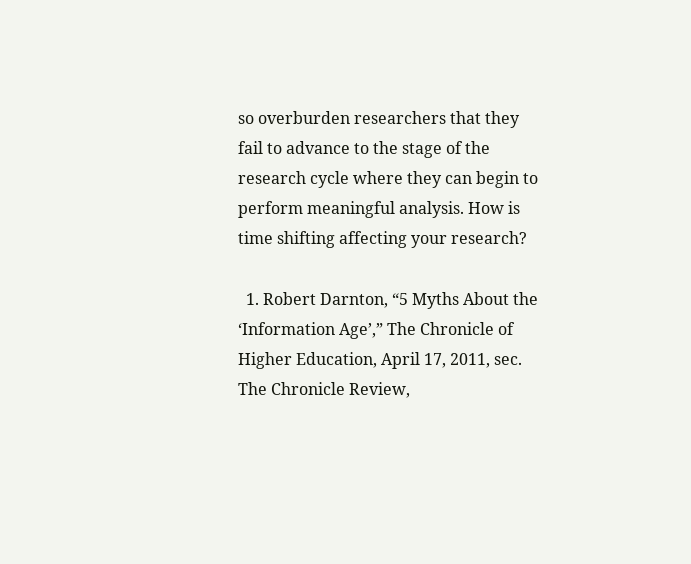so overburden researchers that they fail to advance to the stage of the research cycle where they can begin to perform meaningful analysis. How is time shifting affecting your research?

  1. Robert Darnton, “5 Myths About the ‘Information Age’,” The Chronicle of Higher Education, April 17, 2011, sec. The Chronicle Review,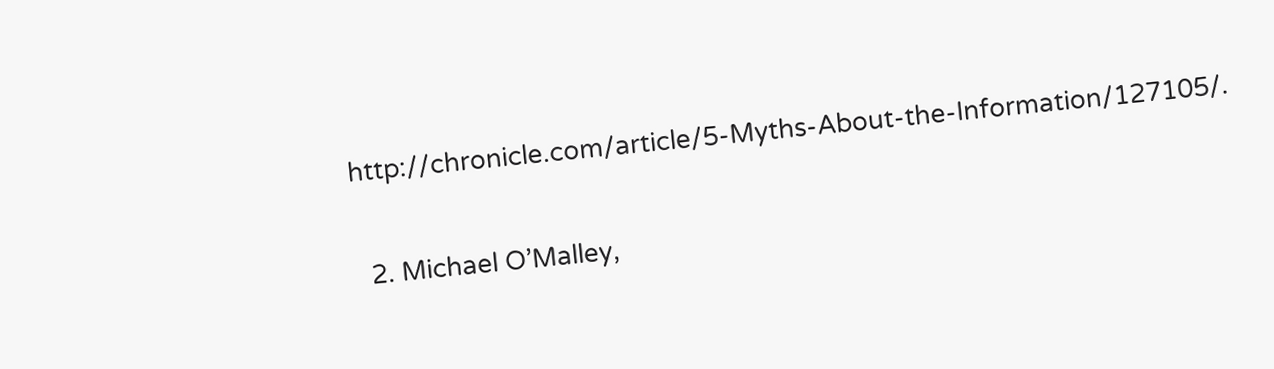http://chronicle.com/article/5-Myths-About-the-Information/127105/.

  2. Michael O’Malley,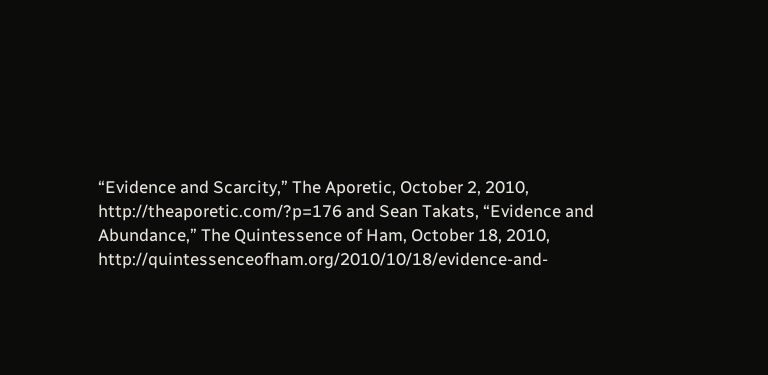“Evidence and Scarcity,” The Aporetic, October 2, 2010, http://theaporetic.com/?p=176 and Sean Takats, “Evidence and Abundance,” The Quintessence of Ham, October 18, 2010, http://quintessenceofham.org/2010/10/18/evidence-and-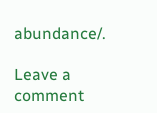abundance/.

Leave a comment